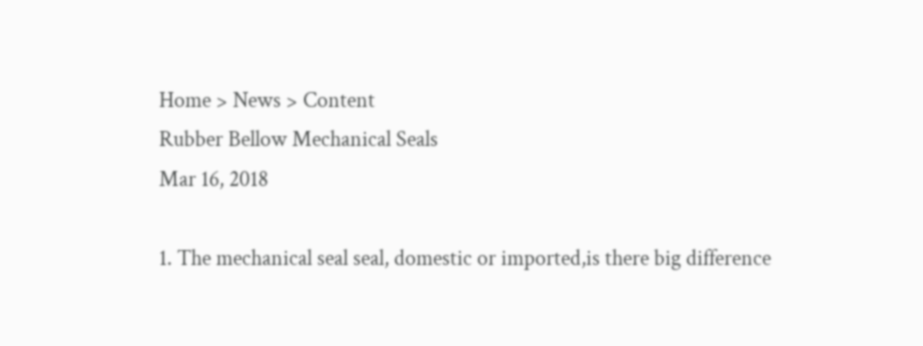Home > News > Content
Rubber Bellow Mechanical Seals
Mar 16, 2018

1. The mechanical seal seal, domestic or imported,is there big difference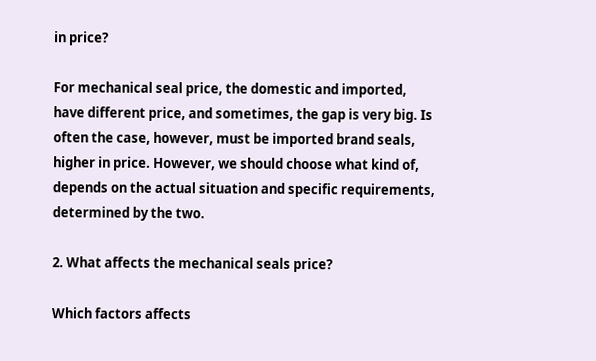in price?

For mechanical seal price, the domestic and imported, have different price, and sometimes, the gap is very big. Is often the case, however, must be imported brand seals, higher in price. However, we should choose what kind of, depends on the actual situation and specific requirements, determined by the two.

2. What affects the mechanical seals price?

Which factors affects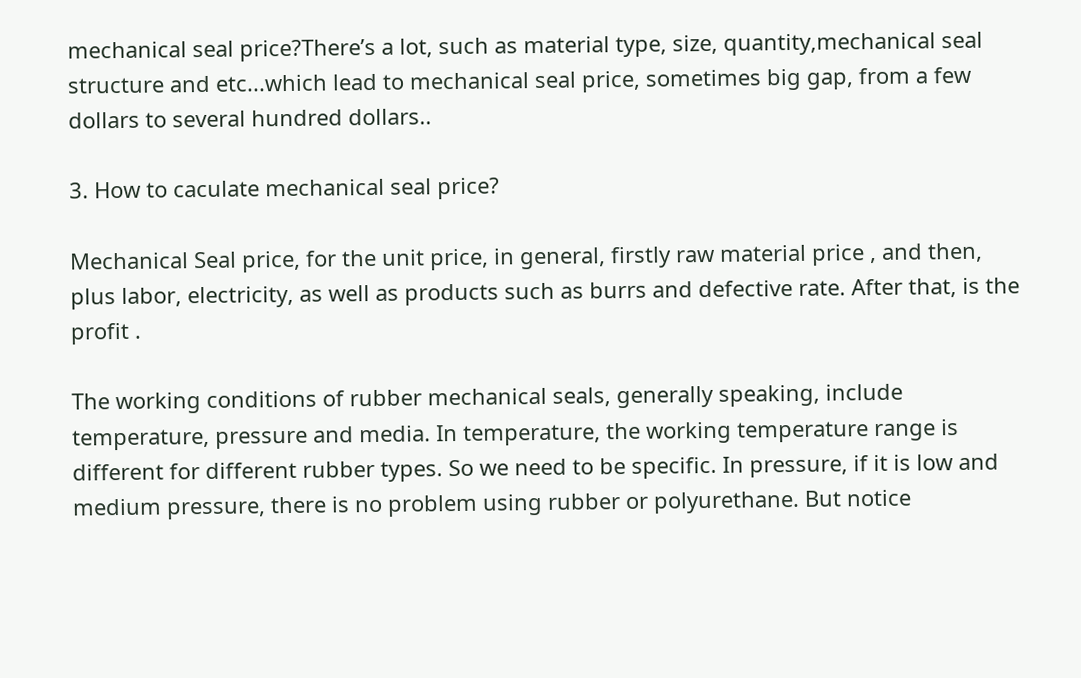mechanical seal price?There’s a lot, such as material type, size, quantity,mechanical seal structure and etc...which lead to mechanical seal price, sometimes big gap, from a few dollars to several hundred dollars..

3. How to caculate mechanical seal price?

Mechanical Seal price, for the unit price, in general, firstly raw material price , and then, plus labor, electricity, as well as products such as burrs and defective rate. After that, is the profit .

The working conditions of rubber mechanical seals, generally speaking, include temperature, pressure and media. In temperature, the working temperature range is different for different rubber types. So we need to be specific. In pressure, if it is low and medium pressure, there is no problem using rubber or polyurethane. But notice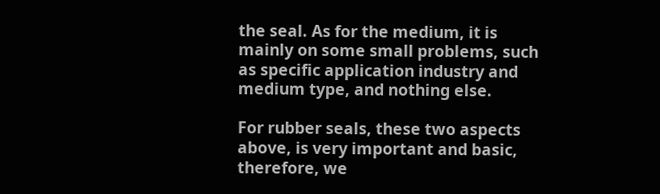the seal. As for the medium, it is mainly on some small problems, such as specific application industry and medium type, and nothing else.

For rubber seals, these two aspects above, is very important and basic, therefore, we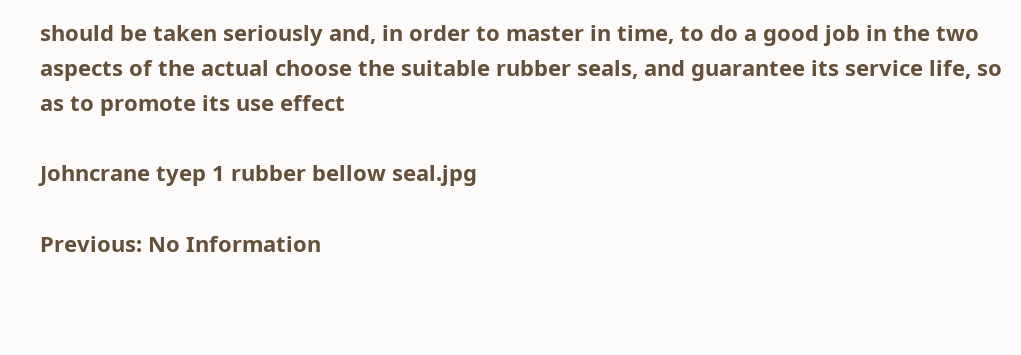should be taken seriously and, in order to master in time, to do a good job in the two aspects of the actual choose the suitable rubber seals, and guarantee its service life, so as to promote its use effect

Johncrane tyep 1 rubber bellow seal.jpg

Previous: No Information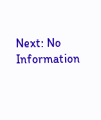Next: No Information